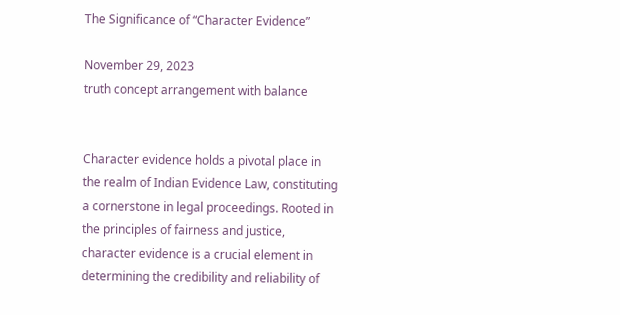The Significance of “Character Evidence”

November 29, 2023
truth concept arrangement with balance


Character evidence holds a pivotal place in the realm of Indian Evidence Law, constituting a cornerstone in legal proceedings. Rooted in the principles of fairness and justice, character evidence is a crucial element in determining the credibility and reliability of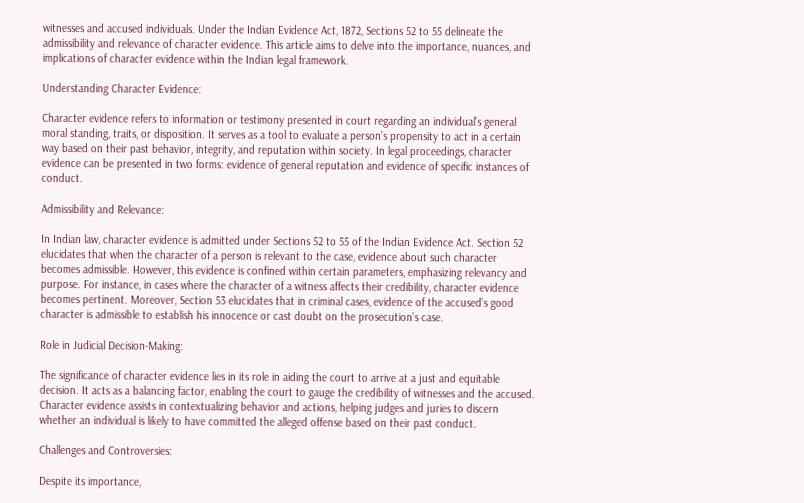witnesses and accused individuals. Under the Indian Evidence Act, 1872, Sections 52 to 55 delineate the admissibility and relevance of character evidence. This article aims to delve into the importance, nuances, and implications of character evidence within the Indian legal framework.

Understanding Character Evidence:

Character evidence refers to information or testimony presented in court regarding an individual’s general moral standing, traits, or disposition. It serves as a tool to evaluate a person’s propensity to act in a certain way based on their past behavior, integrity, and reputation within society. In legal proceedings, character evidence can be presented in two forms: evidence of general reputation and evidence of specific instances of conduct.

Admissibility and Relevance:

In Indian law, character evidence is admitted under Sections 52 to 55 of the Indian Evidence Act. Section 52 elucidates that when the character of a person is relevant to the case, evidence about such character becomes admissible. However, this evidence is confined within certain parameters, emphasizing relevancy and purpose. For instance, in cases where the character of a witness affects their credibility, character evidence becomes pertinent. Moreover, Section 53 elucidates that in criminal cases, evidence of the accused’s good character is admissible to establish his innocence or cast doubt on the prosecution’s case.

Role in Judicial Decision-Making:

The significance of character evidence lies in its role in aiding the court to arrive at a just and equitable decision. It acts as a balancing factor, enabling the court to gauge the credibility of witnesses and the accused. Character evidence assists in contextualizing behavior and actions, helping judges and juries to discern whether an individual is likely to have committed the alleged offense based on their past conduct.

Challenges and Controversies:

Despite its importance,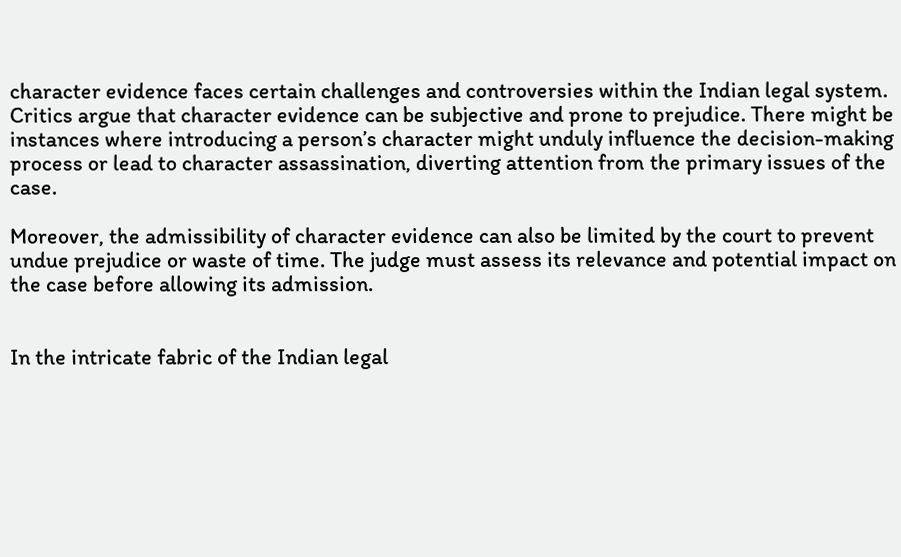character evidence faces certain challenges and controversies within the Indian legal system. Critics argue that character evidence can be subjective and prone to prejudice. There might be instances where introducing a person’s character might unduly influence the decision-making process or lead to character assassination, diverting attention from the primary issues of the case.

Moreover, the admissibility of character evidence can also be limited by the court to prevent undue prejudice or waste of time. The judge must assess its relevance and potential impact on the case before allowing its admission.


In the intricate fabric of the Indian legal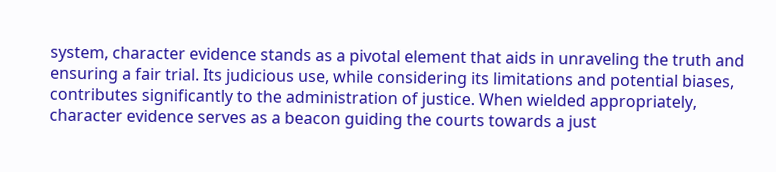system, character evidence stands as a pivotal element that aids in unraveling the truth and ensuring a fair trial. Its judicious use, while considering its limitations and potential biases, contributes significantly to the administration of justice. When wielded appropriately, character evidence serves as a beacon guiding the courts towards a just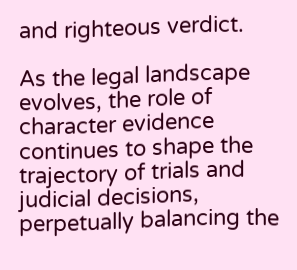and righteous verdict.

As the legal landscape evolves, the role of character evidence continues to shape the trajectory of trials and judicial decisions, perpetually balancing the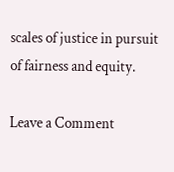scales of justice in pursuit of fairness and equity.

Leave a Comment